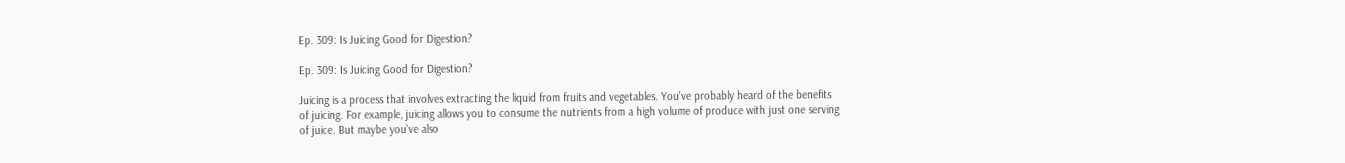Ep. 309: Is Juicing Good for Digestion?

Ep. 309: Is Juicing Good for Digestion?

Juicing is a process that involves extracting the liquid from fruits and vegetables. You've probably heard of the benefits of juicing. For example, juicing allows you to consume the nutrients from a high volume of produce with just one serving of juice. But maybe you've also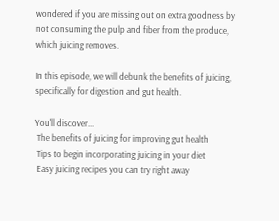wondered if you are missing out on extra goodness by not consuming the pulp and fiber from the produce, which juicing removes.

In this episode, we will debunk the benefits of juicing, specifically for digestion and gut health.

You'll discover...
 The benefits of juicing for improving gut health
 Tips to begin incorporating juicing in your diet
 Easy juicing recipes you can try right away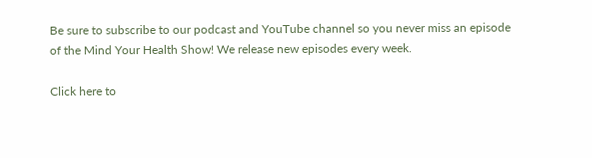Be sure to subscribe to our podcast and YouTube channel so you never miss an episode of the Mind Your Health Show! We release new episodes every week.

Click here to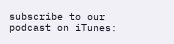subscribe to our podcast on iTunes: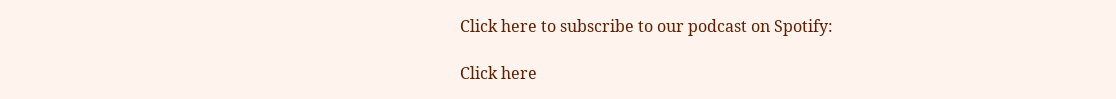Click here to subscribe to our podcast on Spotify:

Click here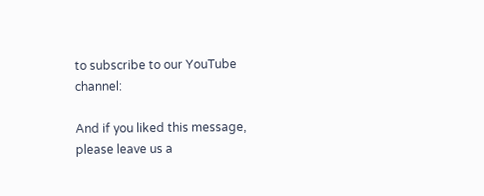to subscribe to our YouTube channel:

And if you liked this message, please leave us a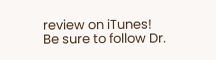review on iTunes!
Be sure to follow Dr.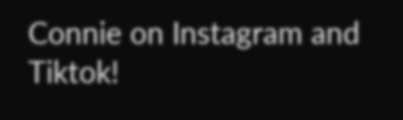Connie on Instagram and Tiktok!